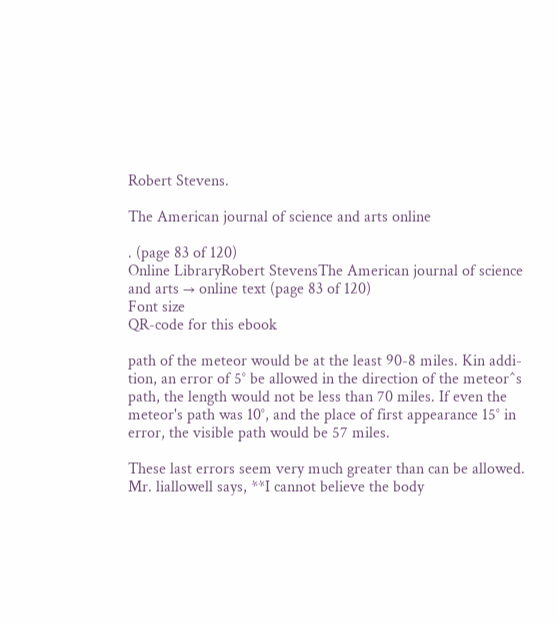Robert Stevens.

The American journal of science and arts online

. (page 83 of 120)
Online LibraryRobert StevensThe American journal of science and arts → online text (page 83 of 120)
Font size
QR-code for this ebook

path of the meteor would be at the least 90-8 miles. Kin addi-
tion, an error of 5° be allowed in the direction of the meteor^s
path, the length would not be less than 70 miles. If even the
meteor's path was 10°, and the place of first appearance 15° in
error, the visible path would be 57 miles.

These last errors seem very much greater than can be allowed.
Mr. liallowell says, **I cannot believe the body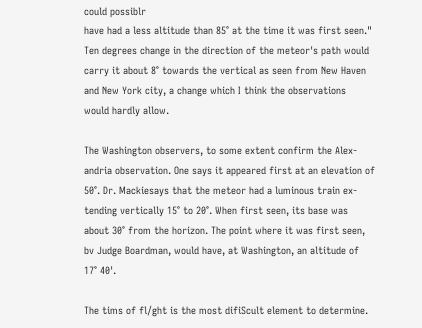could possiblr
have had a less altitude than 85° at the time it was first seen."
Ten degrees change in the direction of the meteor's path would
carry it about 8° towards the vertical as seen from New Haven
and New York city, a change which I think the observations
would hardly allow.

The Washington observers, to some extent confirm the Alex-
andria observation. One says it appeared first at an elevation of
50°. Dr. Mackiesays that the meteor had a luminous train ex-
tending vertically 15° to 20°. When first seen, its base was
about 30° from the horizon. The point where it was first seen,
bv Judge Boardman, would have, at Washington, an altitude of
17° 40'.

The tims of fl/ght is the most difiScult element to determine.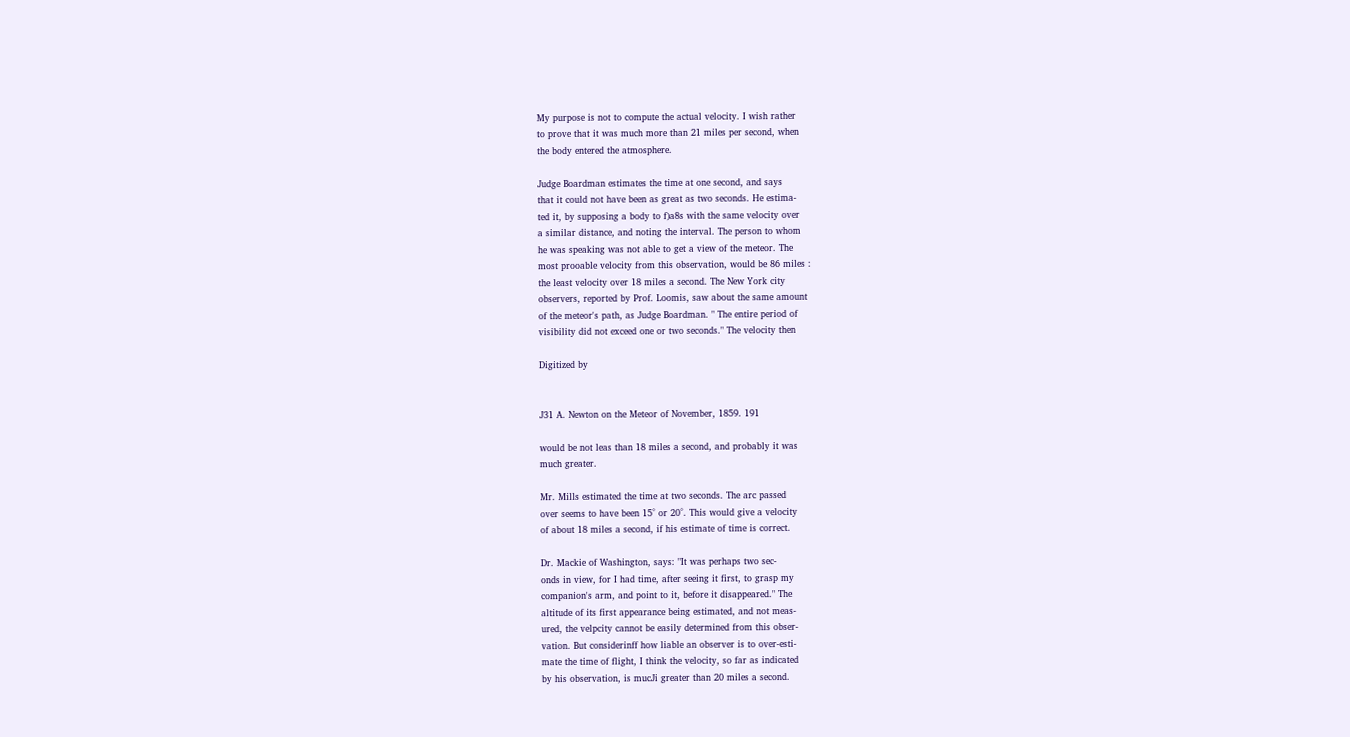My purpose is not to compute the actual velocity. I wish rather
to prove that it was much more than 21 miles per second, when
the body entered the atmosphere.

Judge Boardman estimates the time at one second, and says
that it could not have been as great as two seconds. He estima-
ted it, by supposing a body to f)a8s with the same velocity over
a similar distance, and noting the interval. The person to whom
he was speaking was not able to get a view of the meteor. The
most prooable velocity from this observation, would be 86 miles :
the least velocity over 18 miles a second. The New York city
observers, reported by Prof. Loomis, saw about the same amount
of the meteor's path, as Judge Boardman. " The entire period of
visibility did not exceed one or two seconds." The velocity then

Digitized by


J31 A. Newton on the Meteor of November, 1859. 191

would be not leas than 18 miles a second, and probably it was
much greater.

Mr. Mills estimated the time at two seconds. The arc passed
over seems to have been 15° or 20°. This would give a velocity
of about 18 miles a second, if his estimate of time is correct.

Dr. Mackie of Washington, says: "It was perhaps two sec-
onds in view, for I had time, after seeing it first, to grasp my
companion's arm, and point to it, before it disappeared." The
altitude of its first appearance being estimated, and not meas-
ured, the velpcity cannot be easily determined from this obser-
vation. But considerinff how liable an observer is to over-esti-
mate the time of flight, I think the velocity, so far as indicated
by his observation, is mucJi greater than 20 miles a second.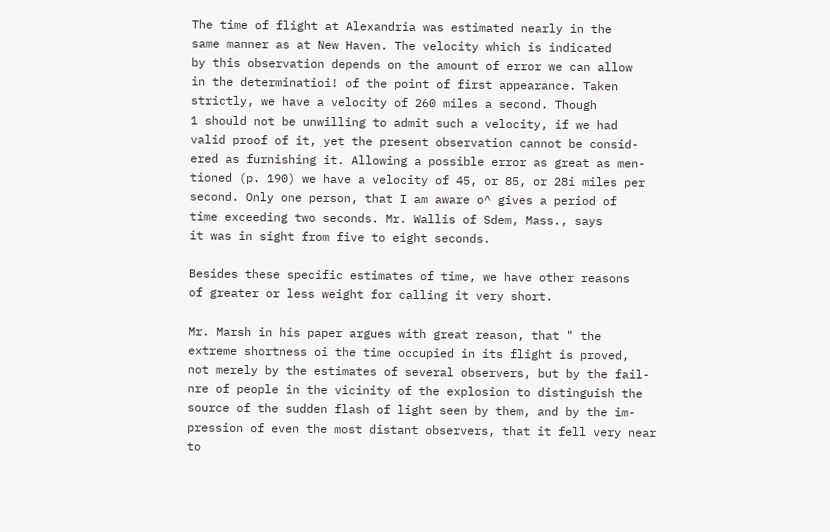The time of flight at Alexandria was estimated nearly in the
same manner as at New Haven. The velocity which is indicated
by this observation depends on the amount of error we can allow
in the determinatioi! of the point of first appearance. Taken
strictly, we have a velocity of 260 miles a second. Though
1 should not be unwilling to admit such a velocity, if we had
valid proof of it, yet the present observation cannot be consid-
ered as furnishing it. Allowing a possible error as great as men-
tioned (p. 190) we have a velocity of 45, or 85, or 28i miles per
second. Only one person, that I am aware o^ gives a period of
time exceeding two seconds. Mr. Wallis of Sdem, Mass., says
it was in sight from five to eight seconds.

Besides these specific estimates of time, we have other reasons
of greater or less weight for calling it very short.

Mr. Marsh in his paper argues with great reason, that " the
extreme shortness oi the time occupied in its flight is proved,
not merely by the estimates of several observers, but by the fail-
nre of people in the vicinity of the explosion to distinguish the
source of the sudden flash of light seen by them, and by the im-
pression of even the most distant observers, that it fell very near
to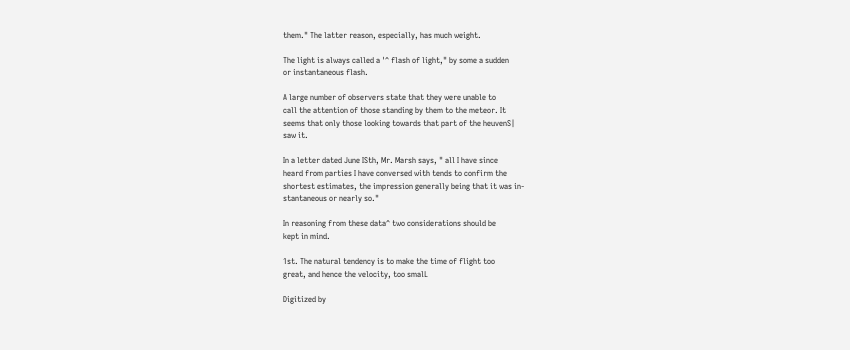them." The latter reason, especially, has much weight.

The light is always called a '^ flash of light," by some a sudden
or instantaneous flash.

A large number of observers state that they were unable to
call the attention of those standing by them to the meteor. It
seems that only those looking towards that part of the heuvenS|
saw it.

In a letter dated June ISth, Mr. Marsh says, " all I have since
heard from parties I have conversed with tends to confirm the
shortest estimates, the impression generally being that it was in-
stantaneous or nearly so."

In reasoning from these data^ two considerations should be
kept in mind.

1st. The natural tendency is to make the time of flight too
great, and hence the velocity, too smalL

Digitized by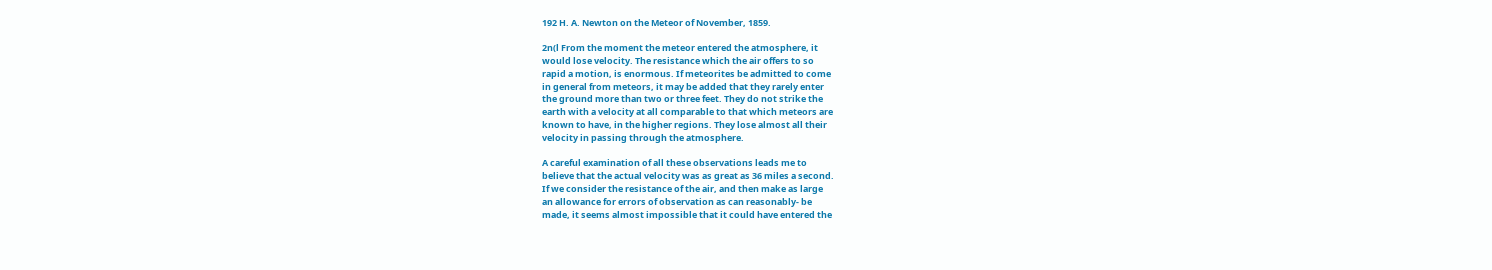192 H. A. Newton on the Meteor of November, 1859.

2n(l From the moment the meteor entered the atmosphere, it
would lose velocity. The resistance which the air offers to so
rapid a motion, is enormous. If meteorites be admitted to come
in general from meteors, it may be added that they rarely enter
the ground more than two or three feet. They do not strike the
earth with a velocity at all comparable to that which meteors are
known to have, in the higher regions. They lose almost all their
velocity in passing through the atmosphere.

A careful examination of all these observations leads me to
believe that the actual velocity was as great as 36 miles a second.
If we consider the resistance of the air, and then make as large
an allowance for errors of observation as can reasonably- be
made, it seems almost impossible that it could have entered the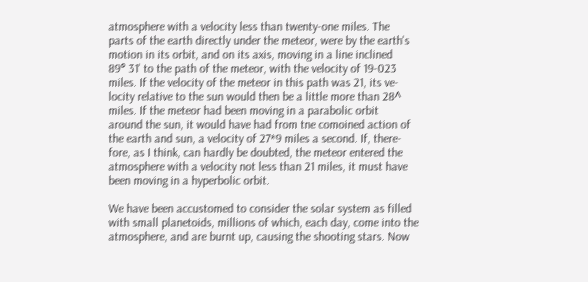atmosphere with a velocity less than twenty-one miles. The
parts of the earth directly under the meteor, were by the earth's
motion in its orbit, and on its axis, moving in a line inclined
89° 31' to the path of the meteor, with the velocity of 19-023
miles. If the velocity of the meteor in this path was 21, its ve-
locity relative to the sun would then be a little more than 28^
miles. If the meteor had been moving in a parabolic orbit
around the sun, it would have had from tne comoined action of
the earth and sun, a velocity of 27*9 miles a second. If, there-
fore, as I think, can hardly be doubted, the meteor entered the
atmosphere with a velocity not less than 21 miles, it must have
been moving in a hyperbolic orbit.

We have been accustomed to consider the solar system as filled
with small planetoids, millions of which, each day, come into the
atmosphere, and are burnt up, causing the shooting stars. Now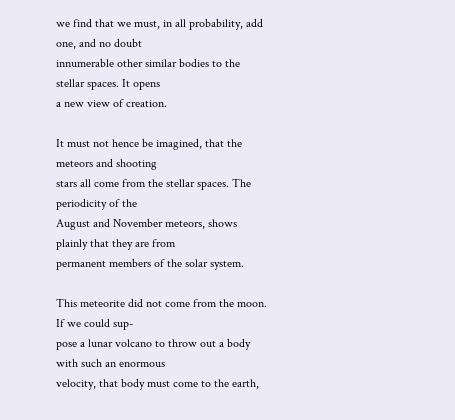we find that we must, in all probability, add one, and no doubt
innumerable other similar bodies to the stellar spaces. It opens
a new view of creation.

It must not hence be imagined, that the meteors and shooting
stars all come from the stellar spaces. The periodicity of the
August and November meteors, shows plainly that they are from
permanent members of the solar system.

This meteorite did not come from the moon. If we could sup-
pose a lunar volcano to throw out a body with such an enormous
velocity, that body must come to the earth,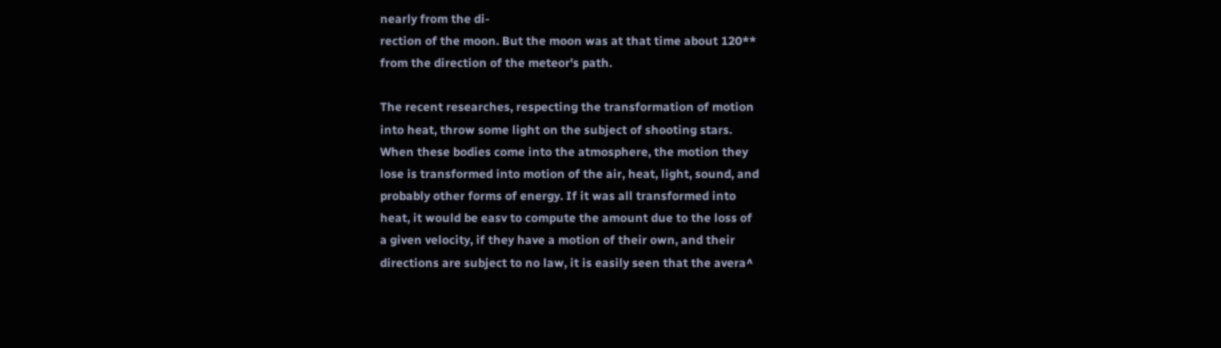nearly from the di-
rection of the moon. But the moon was at that time about 120**
from the direction of the meteor's path.

The recent researches, respecting the transformation of motion
into heat, throw some light on the subject of shooting stars.
When these bodies come into the atmosphere, the motion they
lose is transformed into motion of the air, heat, light, sound, and
probably other forms of energy. If it was all transformed into
heat, it would be easv to compute the amount due to the loss of
a given velocity, if they have a motion of their own, and their
directions are subject to no law, it is easily seen that the avera^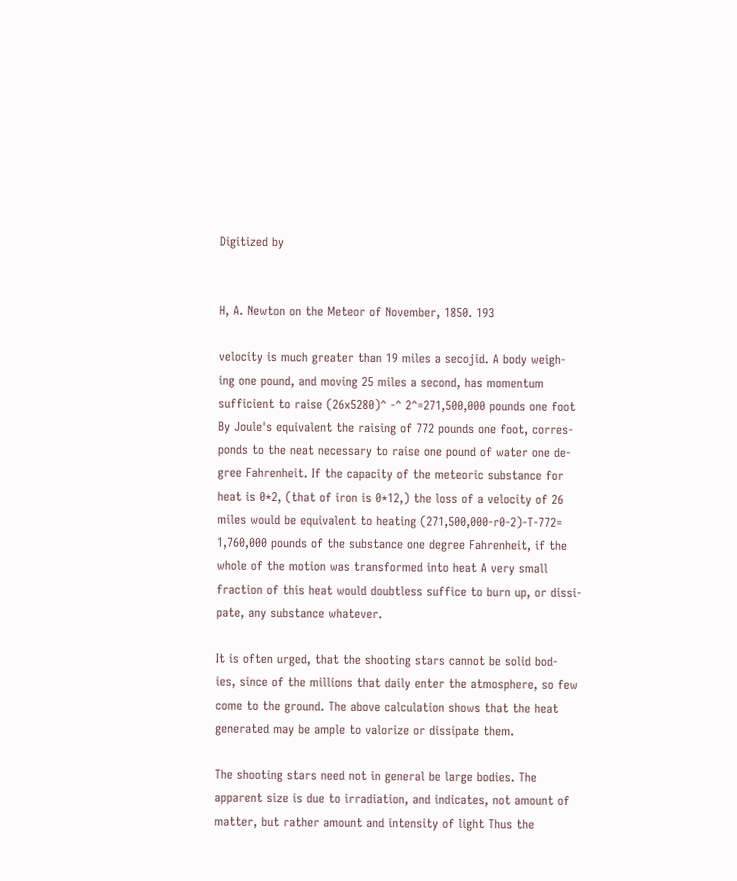Digitized by


H, A. Newton on the Meteor of November, 1850. 193

velocity is much greater than 19 miles a secojid. A body weigh-
ing one pound, and moving 25 miles a second, has momentum
sufficient to raise (26x5280)^ -^ 2^=271,500,000 pounds one foot
By Joule's equivalent the raising of 772 pounds one foot, corres-
ponds to the neat necessary to raise one pound of water one de-
gree Fahrenheit. If the capacity of the meteoric substance for
heat is 0*2, (that of iron is 0*12,) the loss of a velocity of 26
miles would be equivalent to heating (271,500,000-r0-2)-T-772=
1,760,000 pounds of the substance one degree Fahrenheit, if the
whole of the motion was transformed into heat A very small
fraction of this heat would doubtless suffice to burn up, or dissi-
pate, any substance whatever.

It is often urged, that the shooting stars cannot be solid bod-
ies, since of the millions that daily enter the atmosphere, so few
come to the ground. The above calculation shows that the heat
generated may be ample to valorize or dissipate them.

The shooting stars need not in general be large bodies. The
apparent size is due to irradiation, and indicates, not amount of
matter, but rather amount and intensity of light Thus the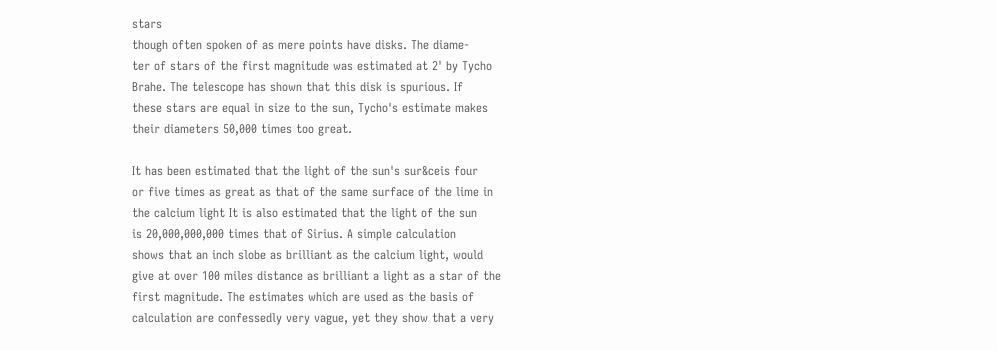stars
though often spoken of as mere points have disks. The diame-
ter of stars of the first magnitude was estimated at 2' by Tycho
Brahe. The telescope has shown that this disk is spurious. If
these stars are equal in size to the sun, Tycho's estimate makes
their diameters 50,000 times too great.

It has been estimated that the light of the sun's sur&ceis four
or five times as great as that of the same surface of the lime in
the calcium light It is also estimated that the light of the sun
is 20,000,000,000 times that of Sirius. A simple calculation
shows that an inch slobe as brilliant as the calcium light, would
give at over 100 miles distance as brilliant a light as a star of the
first magnitude. The estimates which are used as the basis of
calculation are confessedly very vague, yet they show that a very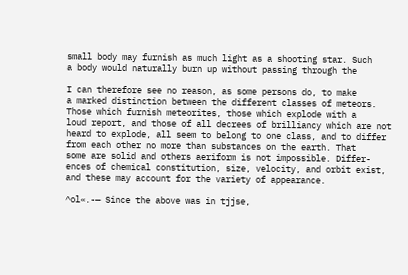small body may furnish as much light as a shooting star. Such
a body would naturally burn up without passing through the

I can therefore see no reason, as some persons do, to make
a marked distinction between the different classes of meteors.
Those which furnish meteorites, those which explode with a
loud report, and those of all decrees of brilliancy which are not
heard to explode, all seem to belong to one class, and to differ
from each other no more than substances on the earth. That
some are solid and others aeriform is not impossible. Differ-
ences of chemical constitution, size, velocity, and orbit exist,
and these may account for the variety of appearance.

^ol«.-— Since the above was in tjjse,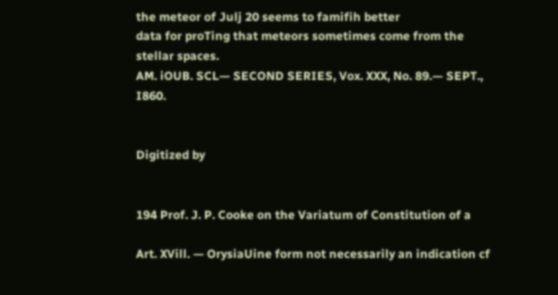the meteor of Julj 20 seems to famifih better
data for proTing that meteors sometimes come from the stellar spaces.
AM. iOUB. SCL— SECOND SERIES, Vox. XXX, No. 89.— SEPT., I860.


Digitized by


194 Prof. J. P. Cooke on the Variatum of Constitution of a

Art. XVill. — OrysiaUine form not necessarily an indication cf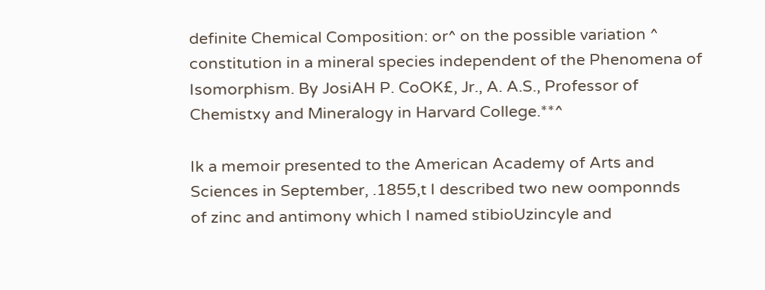definite Chemical Composition: or^ on the possible variation ^
constitution in a mineral species independent of the Phenomena of
Isomorphism. By JosiAH P. CoOK£, Jr., A. A.S., Professor of
Chemistxy and Mineralogy in Harvard College.**^

Ik a memoir presented to the American Academy of Arts and
Sciences in September, .1855,t I described two new oomponnds
of zinc and antimony which I named stibioUzincyle and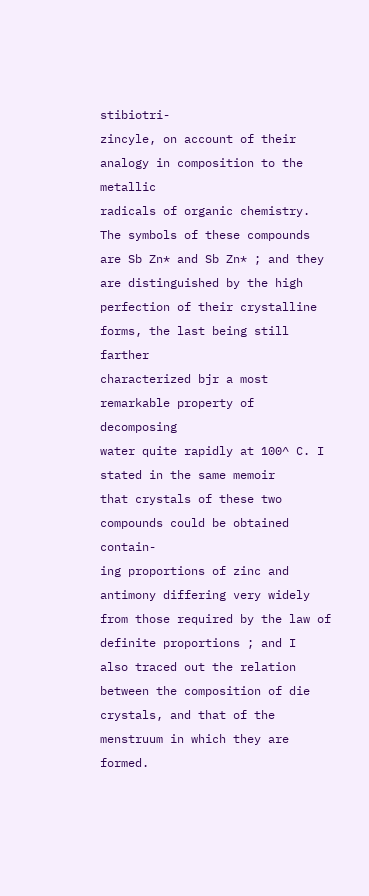stibiotri-
zincyle, on account of their analogy in composition to the metallic
radicals of organic chemistry. The symbols of these compounds
are Sb Zn* and Sb Zn* ; and they are distinguished by the high
perfection of their crystalline forms, the last being still farther
characterized bjr a most remarkable property of decomposing
water quite rapidly at 100^ C. I stated in the same memoir
that crystals of these two compounds could be obtained contain-
ing proportions of zinc and antimony differing very widely
from those required by the law of definite proportions ; and I
also traced out the relation between the composition of die
crystals, and that of the menstruum in which they are formed.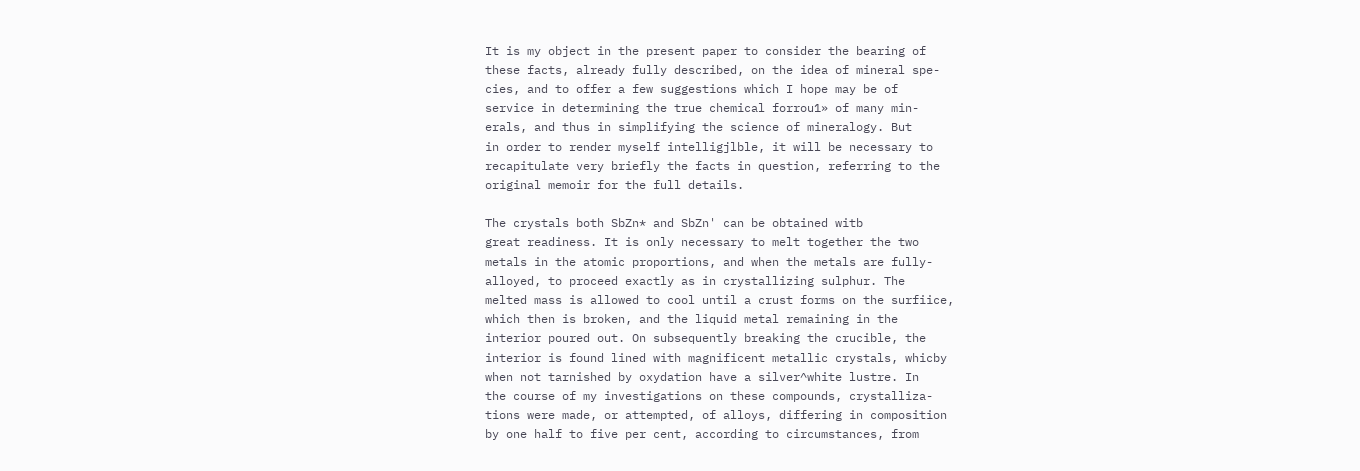It is my object in the present paper to consider the bearing of
these facts, already fully described, on the idea of mineral spe-
cies, and to offer a few suggestions which I hope may be of
service in determining the true chemical forrou1» of many min-
erals, and thus in simplifying the science of mineralogy. But
in order to render myself intelligjlble, it will be necessary to
recapitulate very briefly the facts in question, referring to the
original memoir for the full details.

The crystals both SbZn* and SbZn' can be obtained witb
great readiness. It is only necessary to melt together the two
metals in the atomic proportions, and when the metals are fully-
alloyed, to proceed exactly as in crystallizing sulphur. The
melted mass is allowed to cool until a crust forms on the surfiice,
which then is broken, and the liquid metal remaining in the
interior poured out. On subsequently breaking the crucible, the
interior is found lined with magnificent metallic crystals, whicby
when not tarnished by oxydation have a silver^white lustre. In
the course of my investigations on these compounds, crystalliza-
tions were made, or attempted, of alloys, differing in composition
by one half to five per cent, according to circumstances, from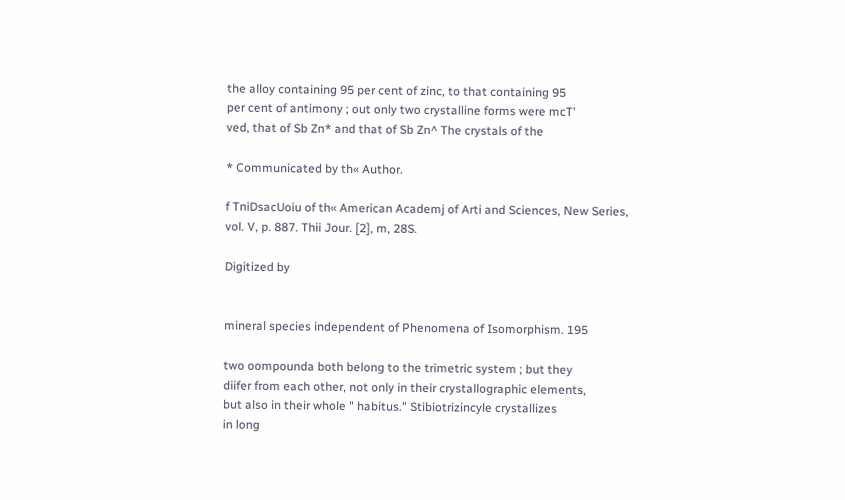the alloy containing 95 per cent of zinc, to that containing 95
per cent of antimony ; out only two crystalline forms were mcT'
ved, that of Sb Zn* and that of Sb Zn^ The crystals of the

* Communicated by th« Author.

f TniDsacUoiu of th« American Academj of Arti and Sciences, New Series,
vol. V, p. 887. Thii Jour. [2], m, 28S.

Digitized by


mineral species independent of Phenomena of Isomorphism. 195

two oompounda both belong to the trimetric system ; but they
diifer from each other, not only in their crystallographic elements,
but also in their whole " habitus." Stibiotrizincyle crystallizes
in long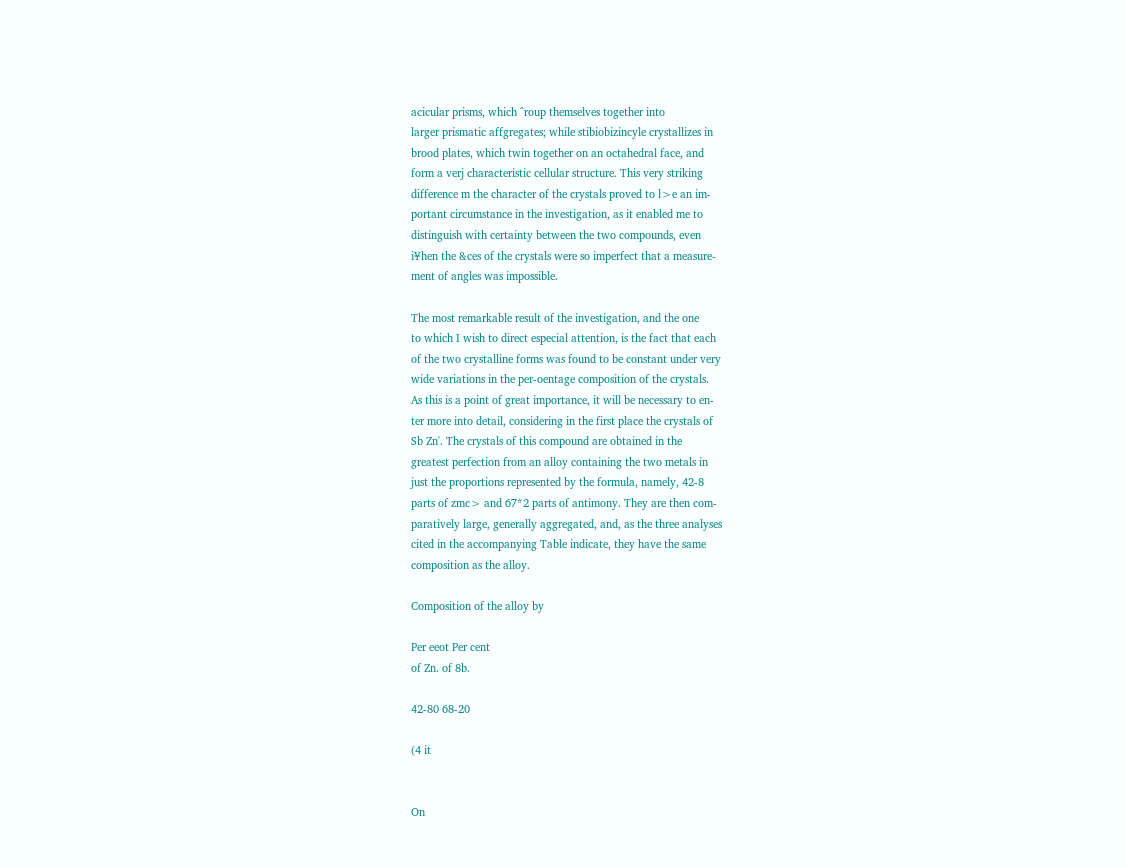acicular prisms, which ^roup themselves together into
larger prismatic affgregates; while stibiobizincyle crystallizes in
brood plates, which twin together on an octahedral face, and
form a verj characteristic cellular structure. This very striking
difference m the character of the crystals proved to l>e an im-
portant circumstance in the investigation, as it enabled me to
distinguish with certainty between the two compounds, even
i¥hen the &ces of the crystals were so imperfect that a measure-
ment of angles was impossible.

The most remarkable result of the investigation, and the one
to which I wish to direct especial attention, is the fact that each
of the two crystalline forms was found to be constant under very
wide variations in the per-oentage composition of the crystals.
As this is a point of great importance, it will be necessary to en-
ter more into detail, considering in the first place the crystals of
Sb Zn'. The crystals of this compound are obtained in the
greatest perfection from an alloy containing the two metals in
just the proportions represented by the formula, namely, 42-8
parts of zmc> and 67*2 parts of antimony. They are then com-
paratively large, generally aggregated, and, as the three analyses
cited in the accompanying Table indicate, they have the same
composition as the alloy.

Composition of the alloy by

Per eeot Per cent
of Zn. of 8b.

42-80 68-20

(4 it


On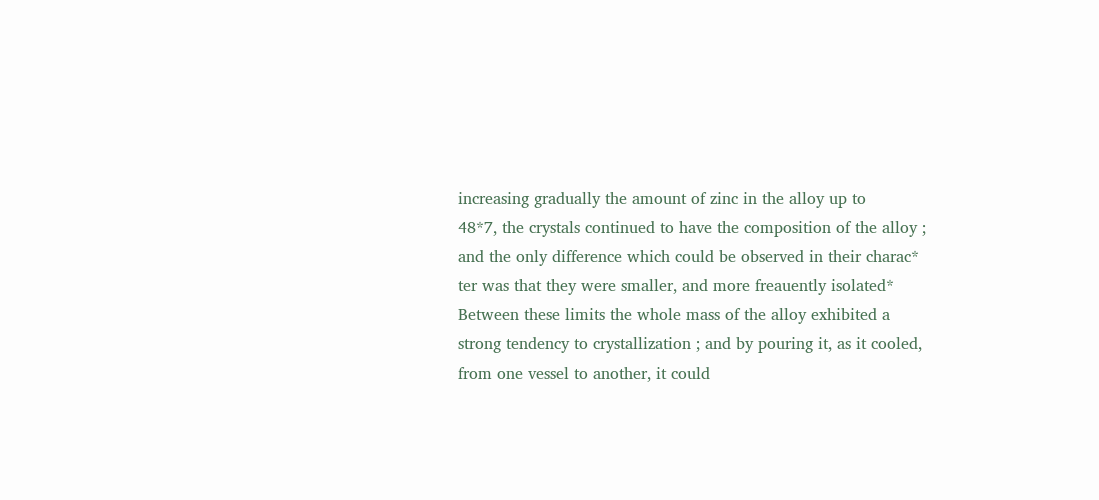increasing gradually the amount of zinc in the alloy up to
48*7, the crystals continued to have the composition of the alloy ;
and the only difference which could be observed in their charac*
ter was that they were smaller, and more freauently isolated*
Between these limits the whole mass of the alloy exhibited a
strong tendency to crystallization ; and by pouring it, as it cooled,
from one vessel to another, it could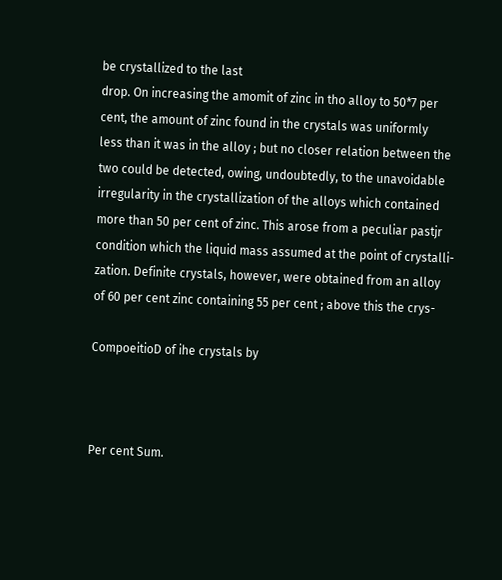be crystallized to the last
drop. On increasing the amomit of zinc in tho alloy to 50*7 per
cent, the amount of zinc found in the crystals was uniformly
less than it was in the alloy ; but no closer relation between the
two could be detected, owing, undoubtedly, to the unavoidable
irregularity in the crystallization of the alloys which contained
more than 50 per cent of zinc. This arose from a peculiar pastjr
condition which the liquid mass assumed at the point of crystalli-
zation. Definite crystals, however, were obtained from an alloy
of 60 per cent zinc containing 55 per cent ; above this the crys-

CompoeitioD of ihe crystals by



Per cent Sum.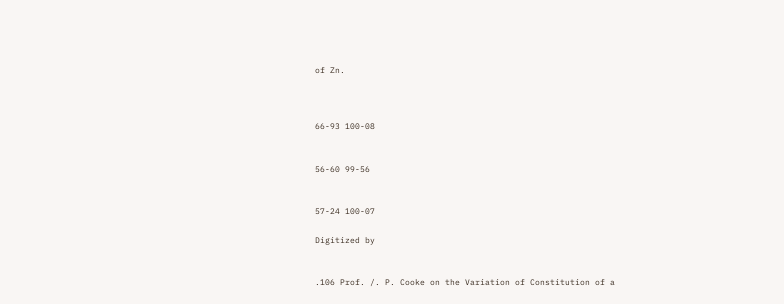of Zn.



66-93 100-08


56-60 99-56


57-24 100-07

Digitized by


.106 Prof. /. P. Cooke on the Variation of Constitution of a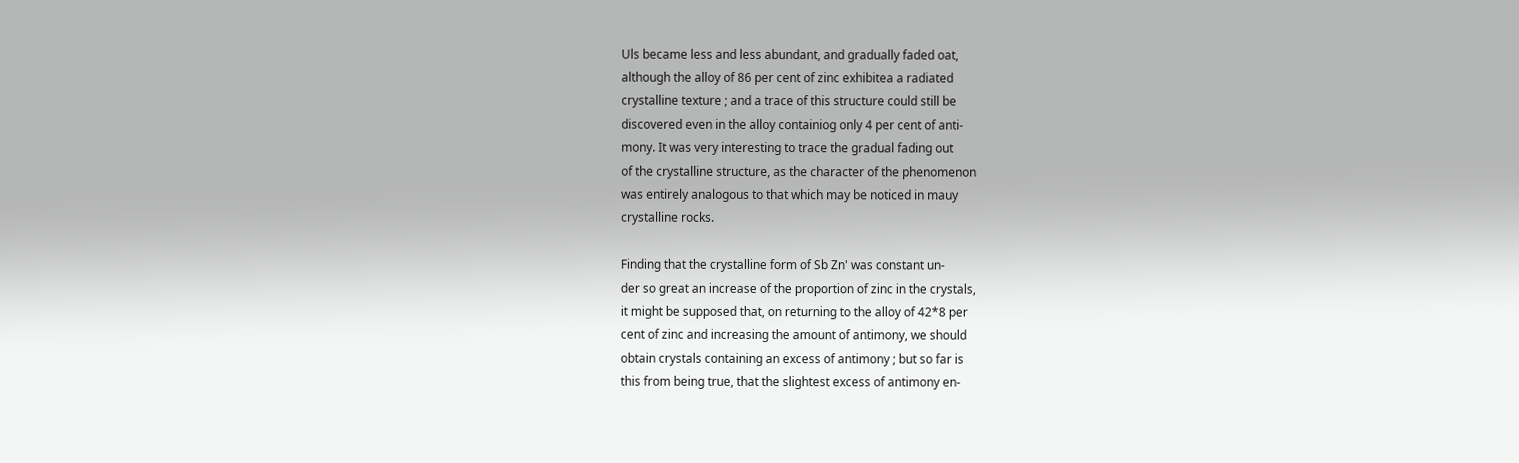Uls became less and less abundant, and gradually faded oat,
although the alloy of 86 per cent of zinc exhibitea a radiated
crystalline texture ; and a trace of this structure could still be
discovered even in the alloy containiog only 4 per cent of anti-
mony. It was very interesting to trace the gradual fading out
of the crystalline structure, as the character of the phenomenon
was entirely analogous to that which may be noticed in mauy
crystalline rocks.

Finding that the crystalline form of Sb Zn' was constant un-
der so great an increase of the proportion of zinc in the crystals,
it might be supposed that, on returning to the alloy of 42*8 per
cent of zinc and increasing the amount of antimony, we should
obtain crystals containing an excess of antimony ; but so far is
this from being true, that the slightest excess of antimony en-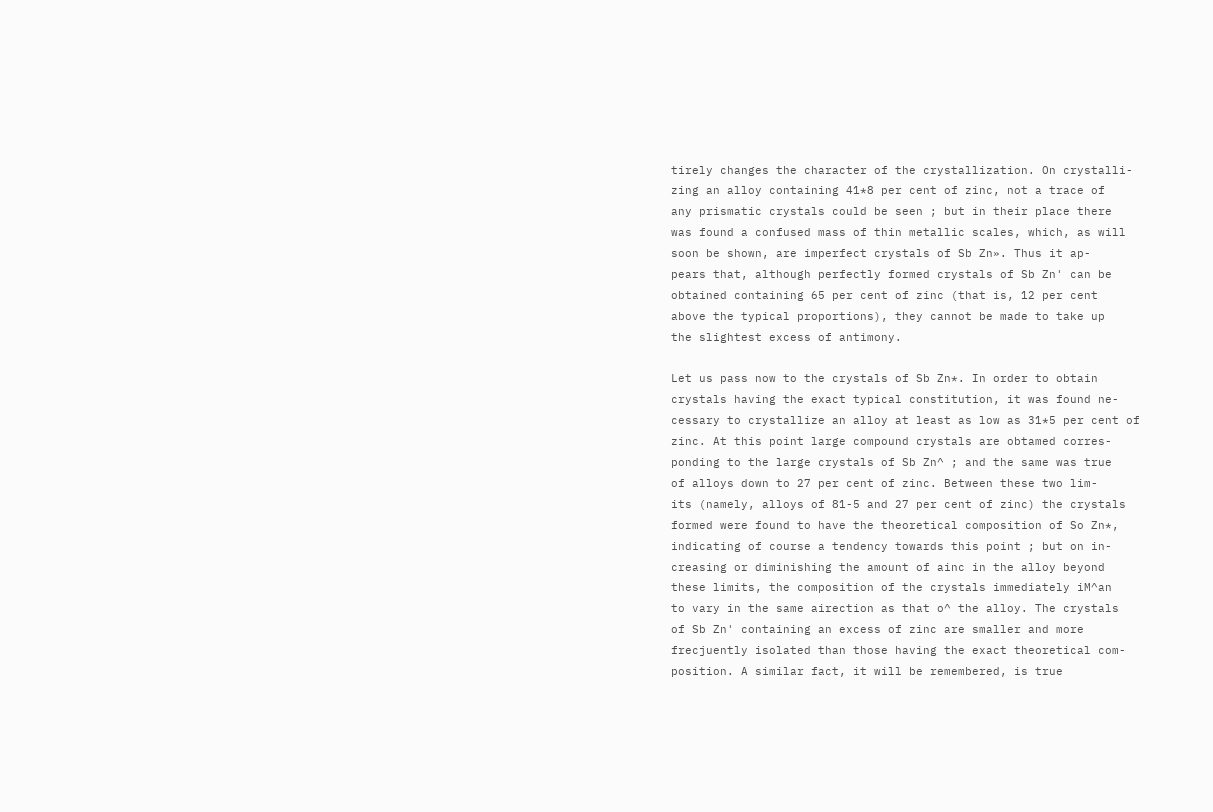tirely changes the character of the crystallization. On crystalli-
zing an alloy containing 41*8 per cent of zinc, not a trace of
any prismatic crystals could be seen ; but in their place there
was found a confused mass of thin metallic scales, which, as will
soon be shown, are imperfect crystals of Sb Zn». Thus it ap-
pears that, although perfectly formed crystals of Sb Zn' can be
obtained containing 65 per cent of zinc (that is, 12 per cent
above the typical proportions), they cannot be made to take up
the slightest excess of antimony.

Let us pass now to the crystals of Sb Zn*. In order to obtain
crystals having the exact typical constitution, it was found ne-
cessary to crystallize an alloy at least as low as 31*5 per cent of
zinc. At this point large compound crystals are obtamed corres-
ponding to the large crystals of Sb Zn^ ; and the same was true
of alloys down to 27 per cent of zinc. Between these two lim-
its (namely, alloys of 81-5 and 27 per cent of zinc) the crystals
formed were found to have the theoretical composition of So Zn*,
indicating of course a tendency towards this point ; but on in-
creasing or diminishing the amount of ainc in the alloy beyond
these limits, the composition of the crystals immediately iM^an
to vary in the same airection as that o^ the alloy. The crystals
of Sb Zn' containing an excess of zinc are smaller and more
frecjuently isolated than those having the exact theoretical com-
position. A similar fact, it will be remembered, is true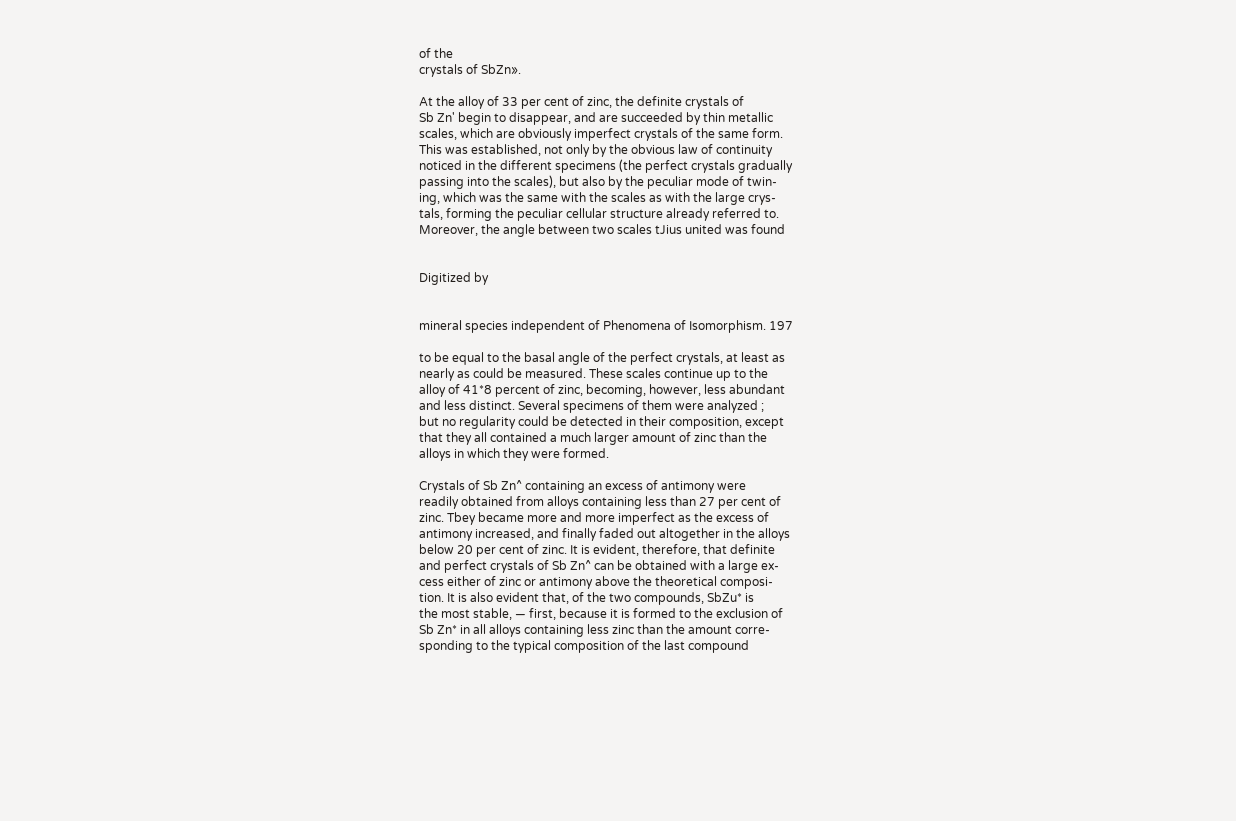of the
crystals of SbZn».

At the alloy of 33 per cent of zinc, the definite crystals of
Sb Zn' begin to disappear, and are succeeded by thin metallic
scales, which are obviously imperfect crystals of the same form.
This was established, not only by the obvious law of continuity
noticed in the different specimens (the perfect crystals gradually
passing into the scales), but also by the peculiar mode of twin-
ing, which was the same with the scales as with the large crys-
tals, forming the peculiar cellular structure already referred to.
Moreover, the angle between two scales tJius united was found


Digitized by


mineral species independent of Phenomena of Isomorphism. 197

to be equal to the basal angle of the perfect crystals, at least as
nearly as could be measured. These scales continue up to the
alloy of 41*8 percent of zinc, becoming, however, less abundant
and less distinct. Several specimens of them were analyzed ;
but no regularity could be detected in their composition, except
that they all contained a much larger amount of zinc than the
alloys in which they were formed.

Crystals of Sb Zn^ containing an excess of antimony were
readily obtained from alloys containing less than 27 per cent of
zinc. Tbey became more and more imperfect as the excess of
antimony increased, and finally faded out altogether in the alloys
below 20 per cent of zinc. It is evident, therefore, that definite
and perfect crystals of Sb Zn^ can be obtained with a large ex-
cess either of zinc or antimony above the theoretical composi-
tion. It is also evident that, of the two compounds, SbZu* is
the most stable, — first, because it is formed to the exclusion of
Sb Zn* in all alloys containing less zinc than the amount corre-
sponding to the typical composition of the last compound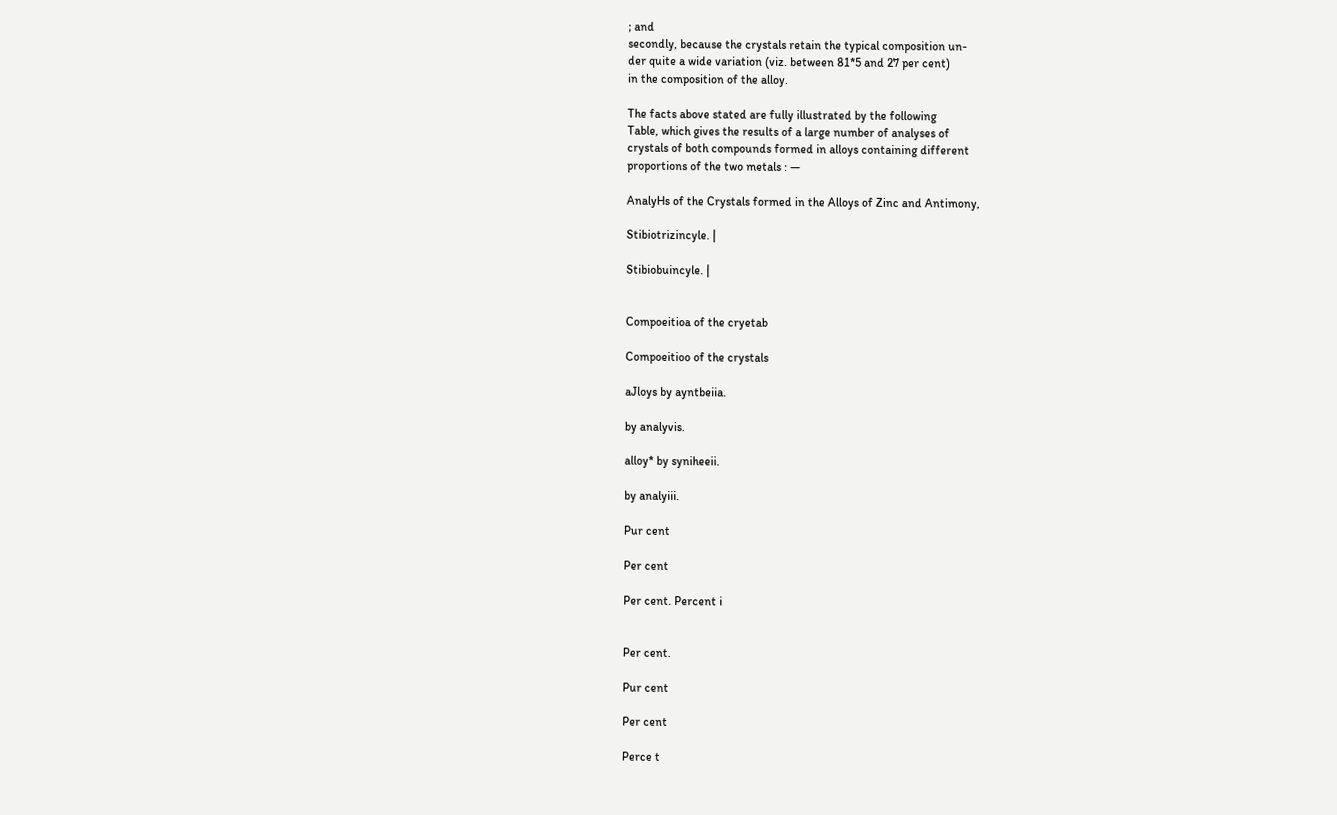; and
secondly, because the crystals retain the typical composition un-
der quite a wide variation (viz. between 81*5 and 27 per cent)
in the composition of the alloy.

The facts above stated are fully illustrated by the following
Table, which gives the results of a large number of analyses of
crystals of both compounds formed in alloys containing different
proportions of the two metals : —

AnalyHs of the Crystals formed in the Alloys of Zinc and Antimony,

Stibiotrizincyle. |

Stibiobuincyle. |


Compoeitioa of the cryetab

Compoeitioo of the crystals

aJloys by ayntbeiia.

by analyvis.

alloy* by syniheeii.

by analyiii.

Pur cent

Per cent

Per cent. Percent i


Per cent.

Pur cent

Per cent

Perce t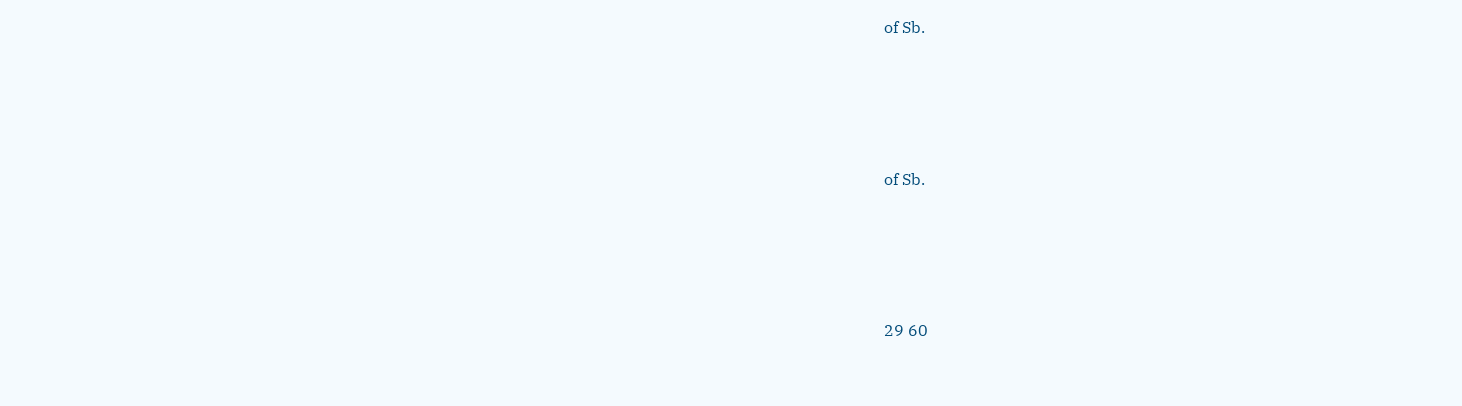of Sb.




of Sb.




29 60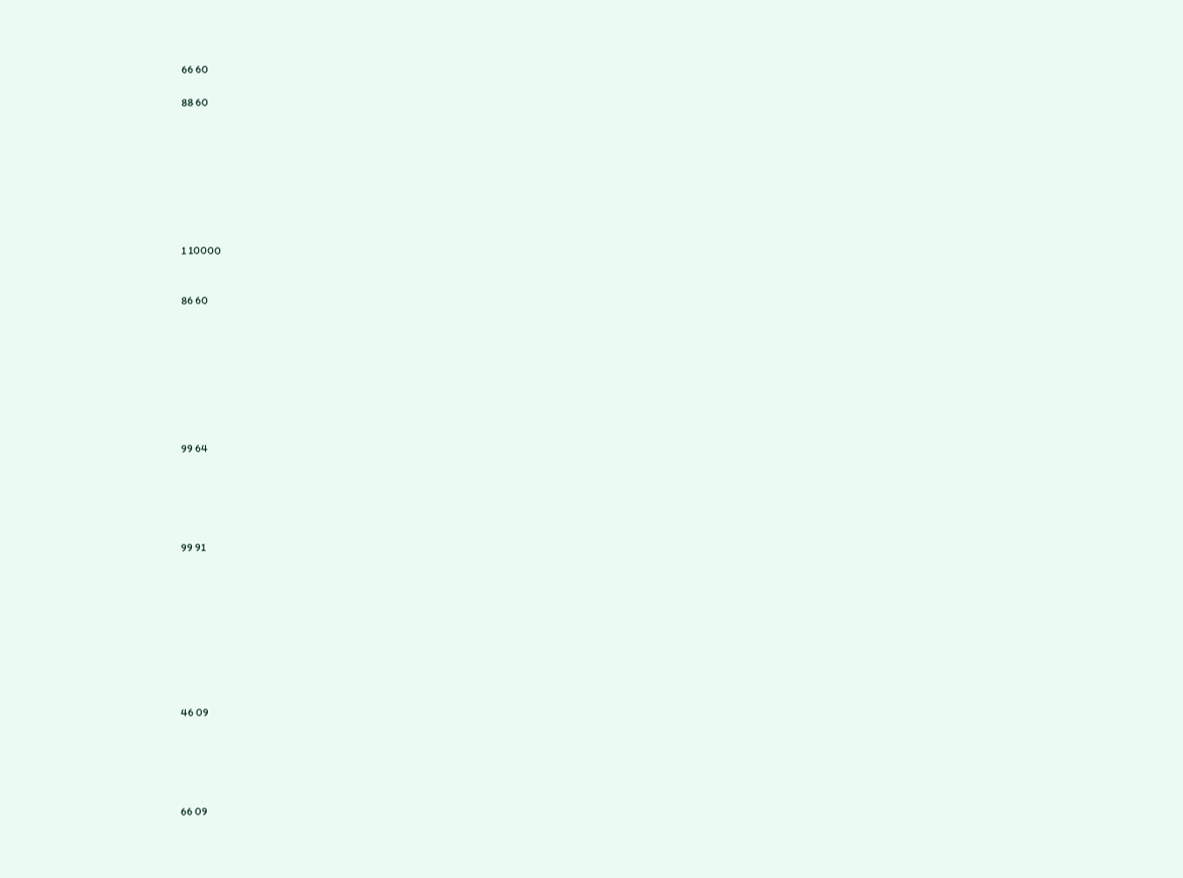66 60

88 60








1 10000


86 60








99 64





99 91









46 09





66 09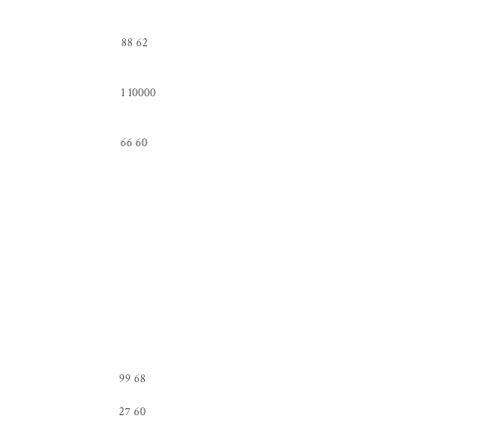88 62


1 10000


66 60













99 68

27 60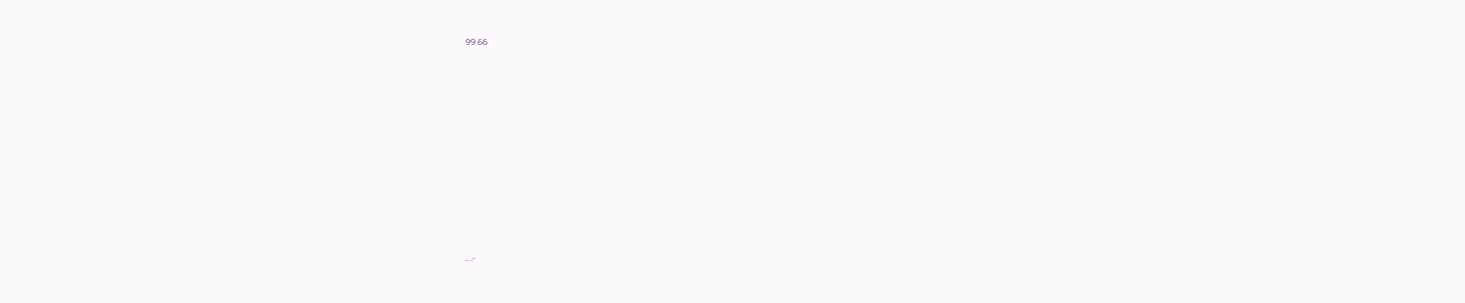99 66











.. .-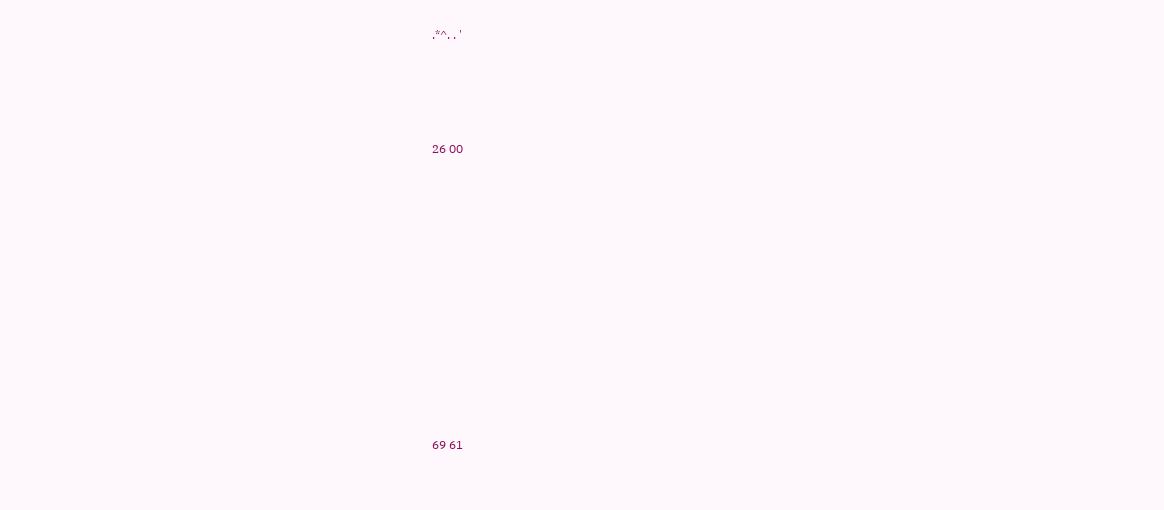.*^. . '




26 00












69 61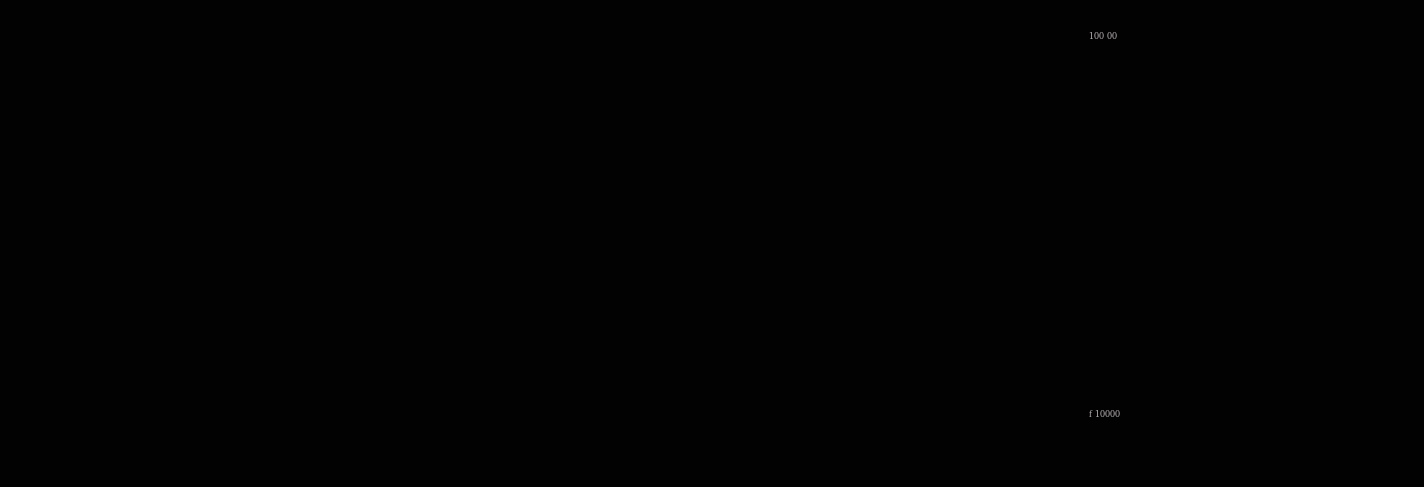100 00





























f 10000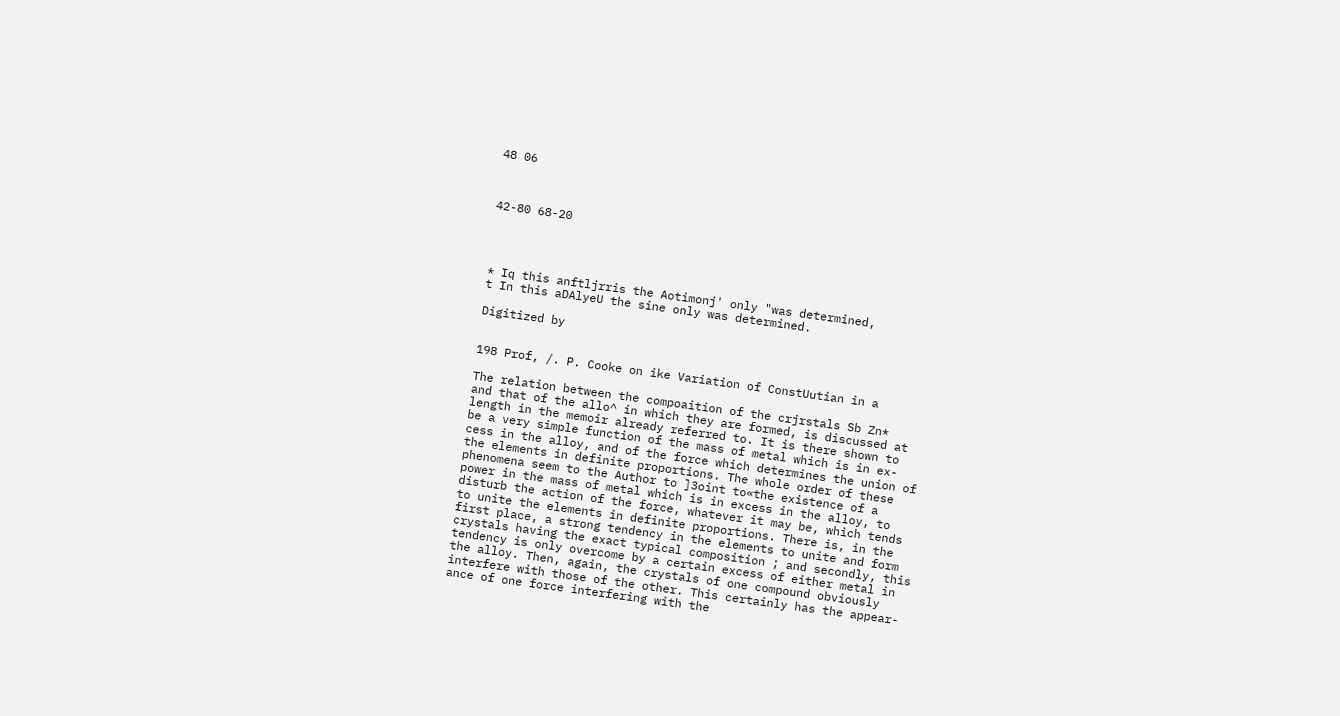48 06



42-80 68-20




* Iq this anftljrris the Aotimonj' only "was determined,
t In this aDAlyeU the sine only was determined.

Digitized by


198 Prof, /. P. Cooke on ike Variation of ConstUutian in a

The relation between the compoaition of the crjrstals Sb Zn*
and that of the allo^ in which they are formed, is discussed at
length in the memoir already referred to. It is there shown to
be a very simple function of the mass of metal which is in ex-
cess in the alloy, and of the force which determines the union of
the elements in definite proportions. The whole order of these
phenomena seem to the Author to ]3oint to«the existence of a
power in the mass of metal which is in excess in the alloy, to
disturb the action of the force, whatever it may be, which tends
to unite the elements in definite proportions. There is, in the
first place, a strong tendency in the elements to unite and form
crystals having the exact typical composition ; and secondly, this
tendency is only overcome by a certain excess of either metal in
the alloy. Then, again, the crystals of one compound obviously
interfere with those of the other. This certainly has the appear-
ance of one force interfering with the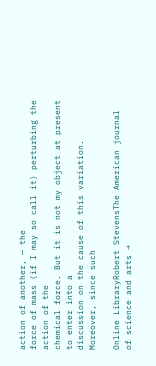action of another, — the
force of mass (if I may so call it) perturbing the action of the
chemical force. But it is not my object at present to enter into a
discussion on the cause of this variation. Moreover, since such

Online LibraryRobert StevensThe American journal of science and arts →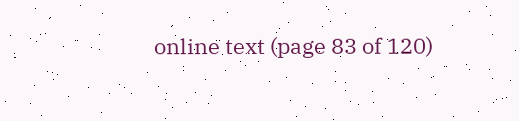online text (page 83 of 120)